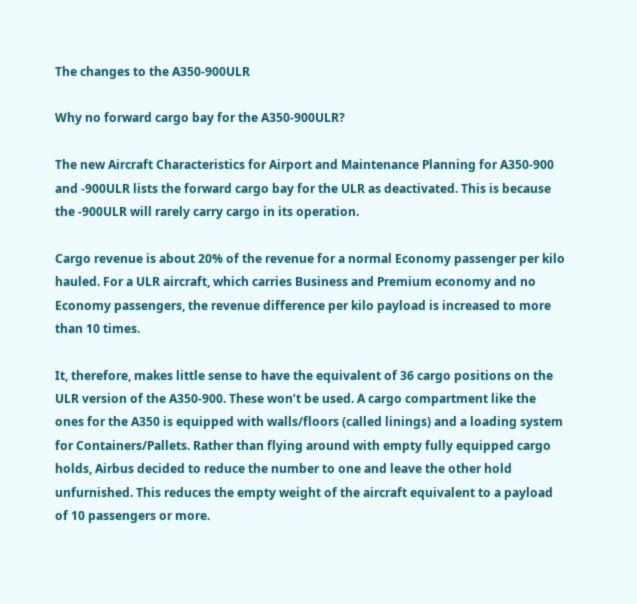The changes to the A350-900ULR

Why no forward cargo bay for the A350-900ULR?

The new Aircraft Characteristics for Airport and Maintenance Planning for A350-900 and -900ULR lists the forward cargo bay for the ULR as deactivated. This is because the -900ULR will rarely carry cargo in its operation.

Cargo revenue is about 20% of the revenue for a normal Economy passenger per kilo hauled. For a ULR aircraft, which carries Business and Premium economy and no Economy passengers, the revenue difference per kilo payload is increased to more than 10 times.

It, therefore, makes little sense to have the equivalent of 36 cargo positions on the ULR version of the A350-900. These won’t be used. A cargo compartment like the ones for the A350 is equipped with walls/floors (called linings) and a loading system for Containers/Pallets. Rather than flying around with empty fully equipped cargo holds, Airbus decided to reduce the number to one and leave the other hold unfurnished. This reduces the empty weight of the aircraft equivalent to a payload of 10 passengers or more.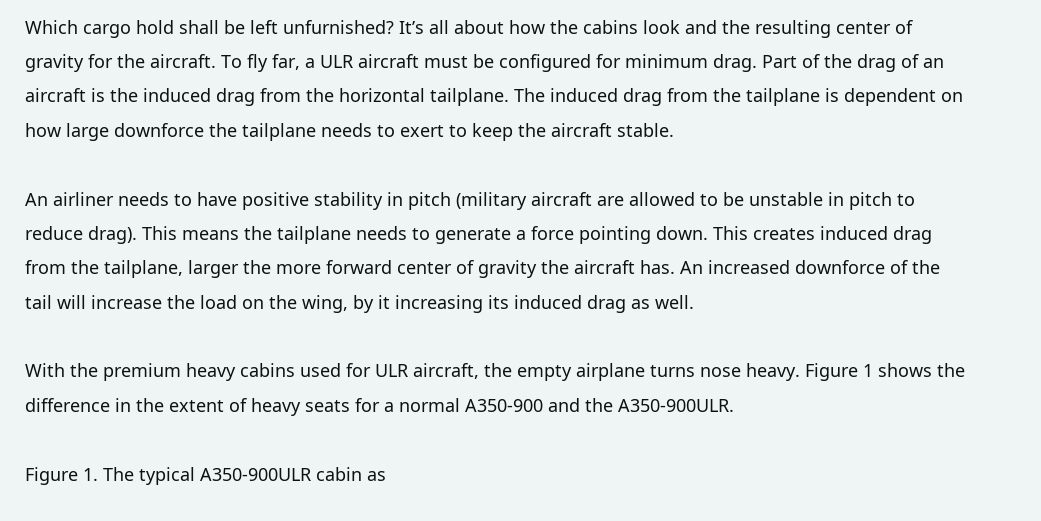Which cargo hold shall be left unfurnished? It’s all about how the cabins look and the resulting center of gravity for the aircraft. To fly far, a ULR aircraft must be configured for minimum drag. Part of the drag of an aircraft is the induced drag from the horizontal tailplane. The induced drag from the tailplane is dependent on how large downforce the tailplane needs to exert to keep the aircraft stable.

An airliner needs to have positive stability in pitch (military aircraft are allowed to be unstable in pitch to reduce drag). This means the tailplane needs to generate a force pointing down. This creates induced drag from the tailplane, larger the more forward center of gravity the aircraft has. An increased downforce of the tail will increase the load on the wing, by it increasing its induced drag as well.

With the premium heavy cabins used for ULR aircraft, the empty airplane turns nose heavy. Figure 1 shows the difference in the extent of heavy seats for a normal A350-900 and the A350-900ULR.

Figure 1. The typical A350-900ULR cabin as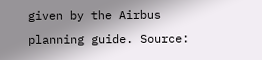given by the Airbus planning guide. Source: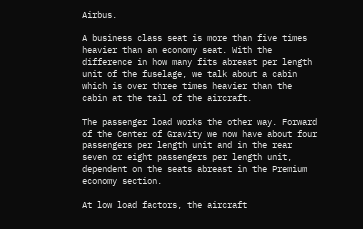Airbus.

A business class seat is more than five times heavier than an economy seat. With the difference in how many fits abreast per length unit of the fuselage, we talk about a cabin which is over three times heavier than the cabin at the tail of the aircraft.

The passenger load works the other way. Forward of the Center of Gravity we now have about four passengers per length unit and in the rear seven or eight passengers per length unit, dependent on the seats abreast in the Premium economy section.

At low load factors, the aircraft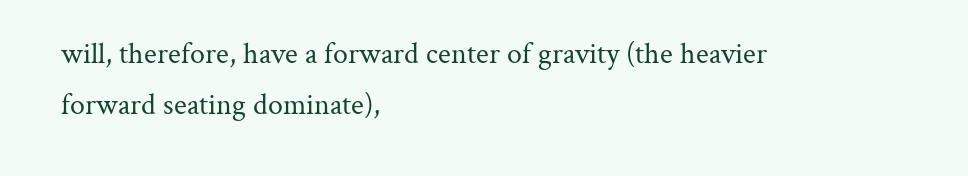will, therefore, have a forward center of gravity (the heavier forward seating dominate),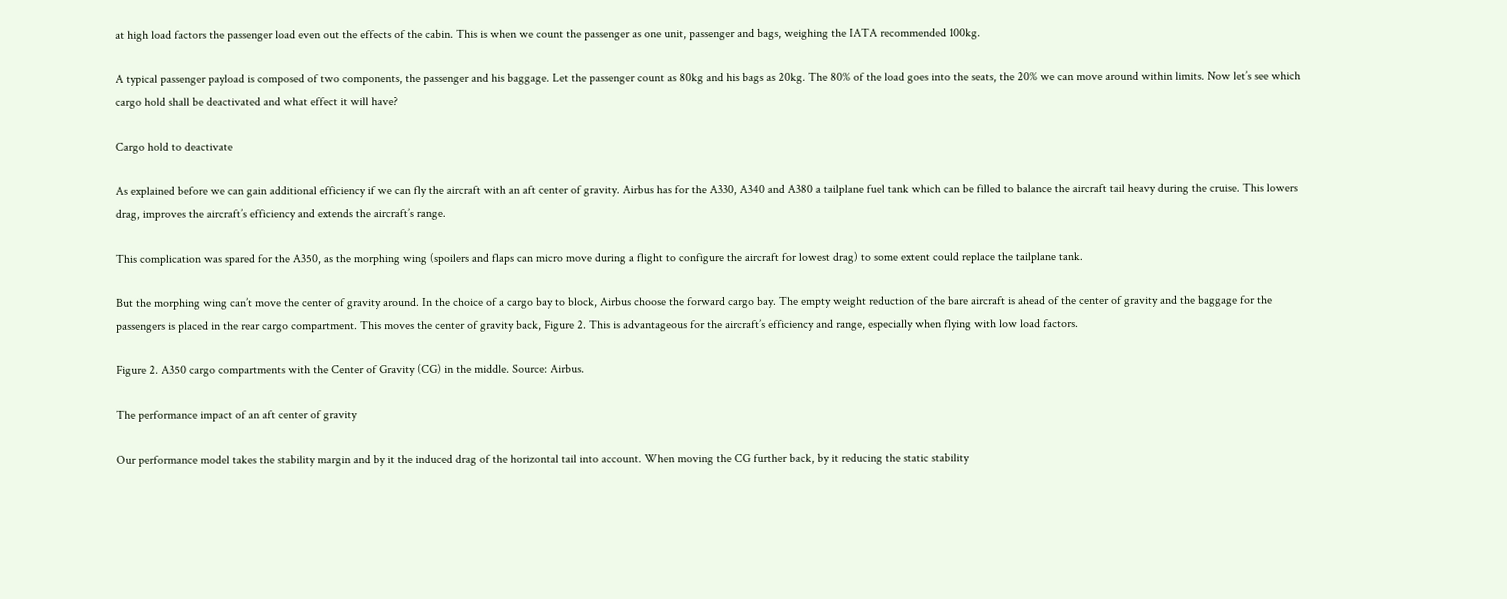at high load factors the passenger load even out the effects of the cabin. This is when we count the passenger as one unit, passenger and bags, weighing the IATA recommended 100kg.

A typical passenger payload is composed of two components, the passenger and his baggage. Let the passenger count as 80kg and his bags as 20kg. The 80% of the load goes into the seats, the 20% we can move around within limits. Now let’s see which cargo hold shall be deactivated and what effect it will have?

Cargo hold to deactivate

As explained before we can gain additional efficiency if we can fly the aircraft with an aft center of gravity. Airbus has for the A330, A340 and A380 a tailplane fuel tank which can be filled to balance the aircraft tail heavy during the cruise. This lowers drag, improves the aircraft’s efficiency and extends the aircraft’s range.

This complication was spared for the A350, as the morphing wing (spoilers and flaps can micro move during a flight to configure the aircraft for lowest drag) to some extent could replace the tailplane tank.

But the morphing wing can’t move the center of gravity around. In the choice of a cargo bay to block, Airbus choose the forward cargo bay. The empty weight reduction of the bare aircraft is ahead of the center of gravity and the baggage for the passengers is placed in the rear cargo compartment. This moves the center of gravity back, Figure 2. This is advantageous for the aircraft’s efficiency and range, especially when flying with low load factors.

Figure 2. A350 cargo compartments with the Center of Gravity (CG) in the middle. Source: Airbus.

The performance impact of an aft center of gravity

Our performance model takes the stability margin and by it the induced drag of the horizontal tail into account. When moving the CG further back, by it reducing the static stability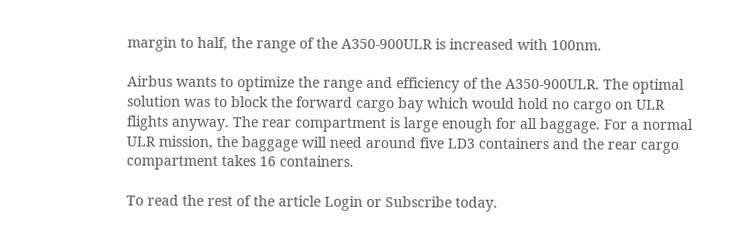margin to half, the range of the A350-900ULR is increased with 100nm.

Airbus wants to optimize the range and efficiency of the A350-900ULR. The optimal solution was to block the forward cargo bay which would hold no cargo on ULR flights anyway. The rear compartment is large enough for all baggage. For a normal ULR mission, the baggage will need around five LD3 containers and the rear cargo compartment takes 16 containers.

To read the rest of the article Login or Subscribe today.